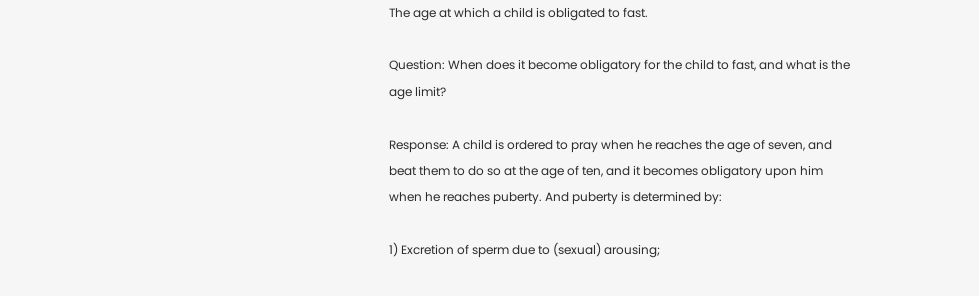The age at which a child is obligated to fast.

Question: When does it become obligatory for the child to fast, and what is the age limit?

Response: A child is ordered to pray when he reaches the age of seven, and beat them to do so at the age of ten, and it becomes obligatory upon him when he reaches puberty. And puberty is determined by:

1) Excretion of sperm due to (sexual) arousing;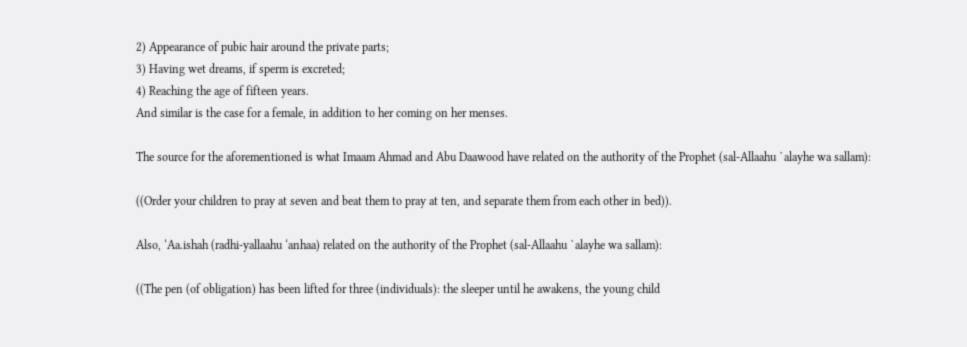2) Appearance of pubic hair around the private parts;
3) Having wet dreams, if sperm is excreted;
4) Reaching the age of fifteen years.
And similar is the case for a female, in addition to her coming on her menses.

The source for the aforementioned is what Imaam Ahmad and Abu Daawood have related on the authority of the Prophet (sal-Allaahu `alayhe wa sallam):

((Order your children to pray at seven and beat them to pray at ten, and separate them from each other in bed)).

Also, ‘Aa.ishah (radhi-yallaahu ‘anhaa) related on the authority of the Prophet (sal-Allaahu `alayhe wa sallam):

((The pen (of obligation) has been lifted for three (individuals): the sleeper until he awakens, the young child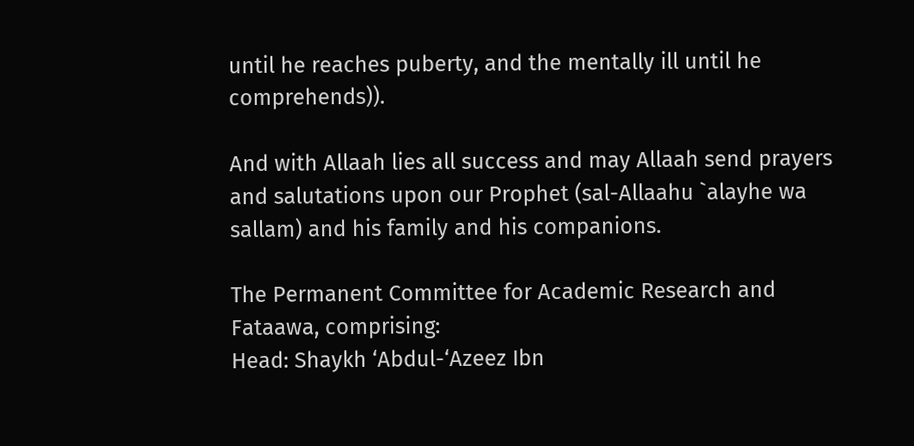until he reaches puberty, and the mentally ill until he comprehends)).

And with Allaah lies all success and may Allaah send prayers and salutations upon our Prophet (sal-Allaahu `alayhe wa sallam) and his family and his companions.

The Permanent Committee for Academic Research and Fataawa, comprising:
Head: Shaykh ‘Abdul-‘Azeez Ibn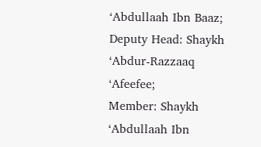‘Abdullaah Ibn Baaz;
Deputy Head: Shaykh ‘Abdur-Razzaaq ‘Afeefee;
Member: Shaykh ‘Abdullaah Ibn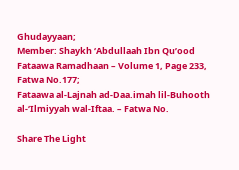Ghudayyaan;
Member: Shaykh ‘Abdullaah Ibn Qu’ood
Fataawa Ramadhaan – Volume 1, Page 233, Fatwa No.177;
Fataawa al-Lajnah ad-Daa.imah lil-Buhooth al-‘Ilmiyyah wal-Iftaa. – Fatwa No.

Share The Light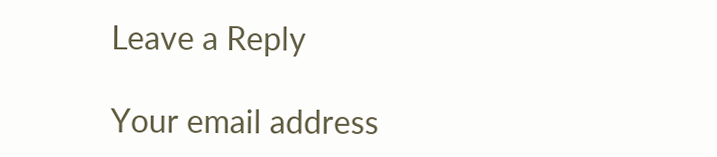Leave a Reply

Your email address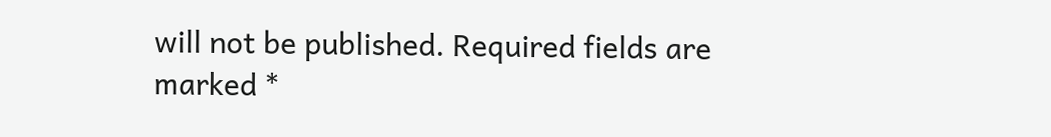will not be published. Required fields are marked *